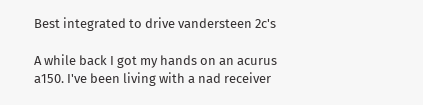Best integrated to drive vandersteen 2c's

A while back I got my hands on an acurus a150. I've been living with a nad receiver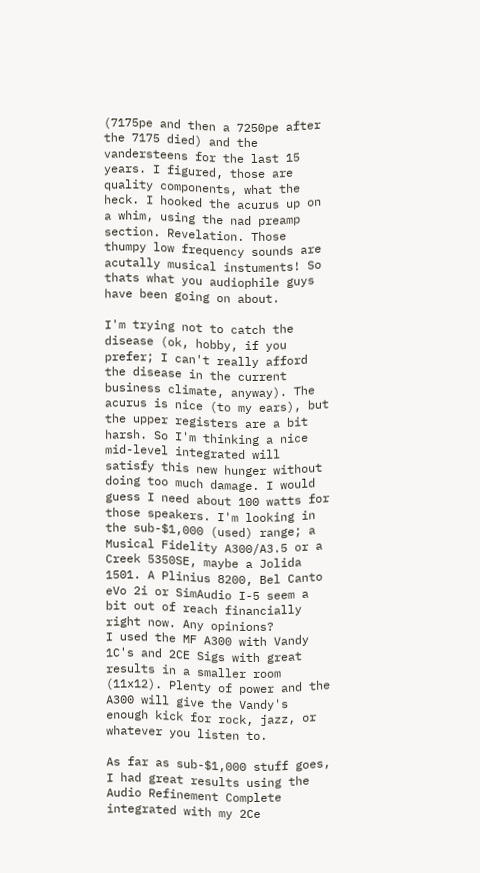(7175pe and then a 7250pe after the 7175 died) and the vandersteens for the last 15 years. I figured, those are quality components, what the heck. I hooked the acurus up on a whim, using the nad preamp section. Revelation. Those thumpy low frequency sounds are acutally musical instuments! So thats what you audiophile guys have been going on about.

I'm trying not to catch the disease (ok, hobby, if you prefer; I can't really afford the disease in the current business climate, anyway). The acurus is nice (to my ears), but the upper registers are a bit harsh. So I'm thinking a nice mid-level integrated will satisfy this new hunger without doing too much damage. I would guess I need about 100 watts for those speakers. I'm looking in the sub-$1,000 (used) range; a Musical Fidelity A300/A3.5 or a Creek 5350SE, maybe a Jolida 1501. A Plinius 8200, Bel Canto eVo 2i or SimAudio I-5 seem a bit out of reach financially right now. Any opinions?
I used the MF A300 with Vandy 1C's and 2CE Sigs with great results in a smaller room (11x12). Plenty of power and the A300 will give the Vandy's enough kick for rock, jazz, or whatever you listen to.

As far as sub-$1,000 stuff goes, I had great results using the Audio Refinement Complete integrated with my 2Ce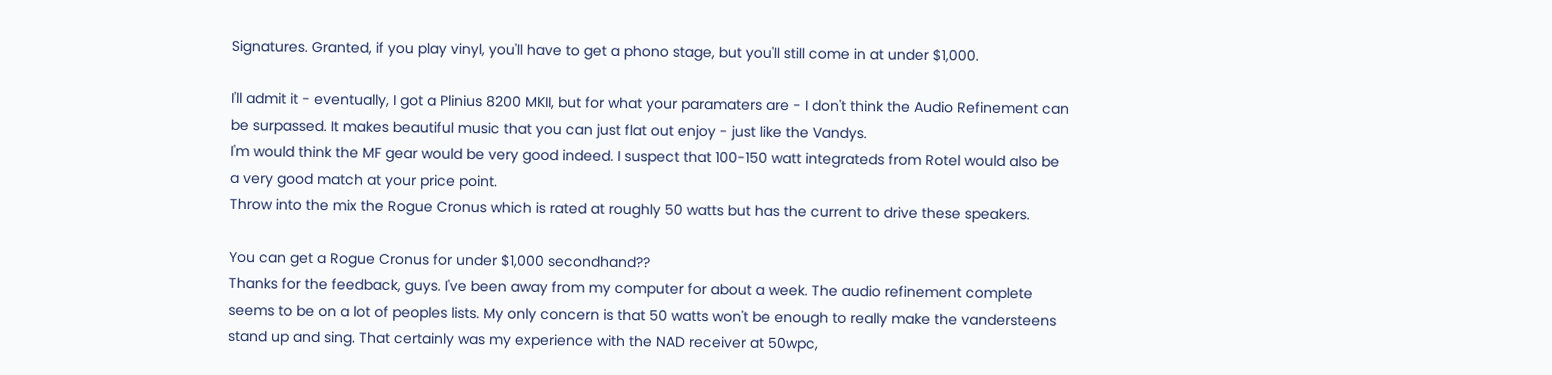Signatures. Granted, if you play vinyl, you'll have to get a phono stage, but you'll still come in at under $1,000.

I'll admit it - eventually, I got a Plinius 8200 MKII, but for what your paramaters are - I don't think the Audio Refinement can be surpassed. It makes beautiful music that you can just flat out enjoy - just like the Vandys.
I'm would think the MF gear would be very good indeed. I suspect that 100-150 watt integrateds from Rotel would also be a very good match at your price point.
Throw into the mix the Rogue Cronus which is rated at roughly 50 watts but has the current to drive these speakers.

You can get a Rogue Cronus for under $1,000 secondhand??
Thanks for the feedback, guys. I've been away from my computer for about a week. The audio refinement complete seems to be on a lot of peoples lists. My only concern is that 50 watts won't be enough to really make the vandersteens stand up and sing. That certainly was my experience with the NAD receiver at 50wpc,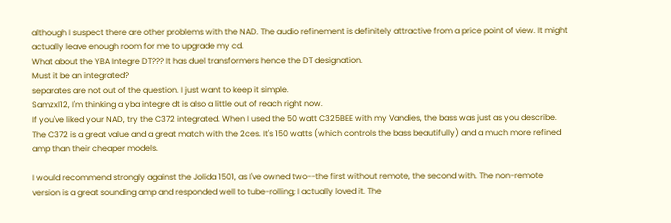although I suspect there are other problems with the NAD. The audio refinement is definitely attractive from a price point of view. It might actually leave enough room for me to upgrade my cd.
What about the YBA Integre DT??? It has duel transformers hence the DT designation.
Must it be an integrated?
separates are not out of the question. I just want to keep it simple.
Samzxl12, I'm thinking a yba integre dt is also a little out of reach right now.
If you've liked your NAD, try the C372 integrated. When I used the 50 watt C325BEE with my Vandies, the bass was just as you describe. The C372 is a great value and a great match with the 2ces. It's 150 watts (which controls the bass beautifully) and a much more refined amp than their cheaper models.

I would recommend strongly against the Jolida 1501, as I've owned two--the first without remote, the second with. The non-remote version is a great sounding amp and responded well to tube-rolling; I actually loved it. The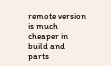remote version is much cheaper in build and parts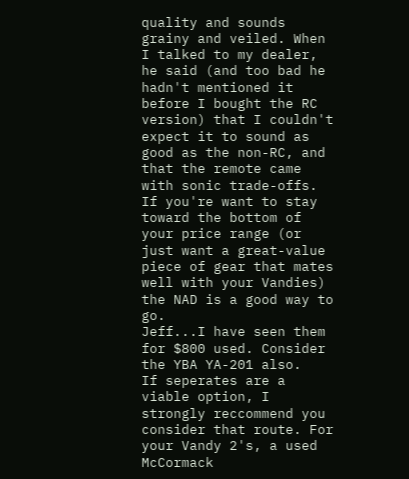quality and sounds grainy and veiled. When I talked to my dealer, he said (and too bad he hadn't mentioned it before I bought the RC version) that I couldn't expect it to sound as good as the non-RC, and that the remote came with sonic trade-offs. If you're want to stay toward the bottom of your price range (or just want a great-value piece of gear that mates well with your Vandies) the NAD is a good way to go.
Jeff...I have seen them for $800 used. Consider the YBA YA-201 also.
If seperates are a viable option, I strongly reccommend you consider that route. For your Vandy 2's, a used McCormack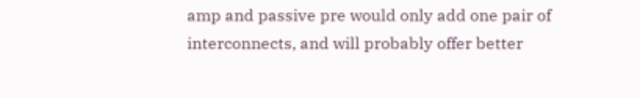amp and passive pre would only add one pair of interconnects, and will probably offer better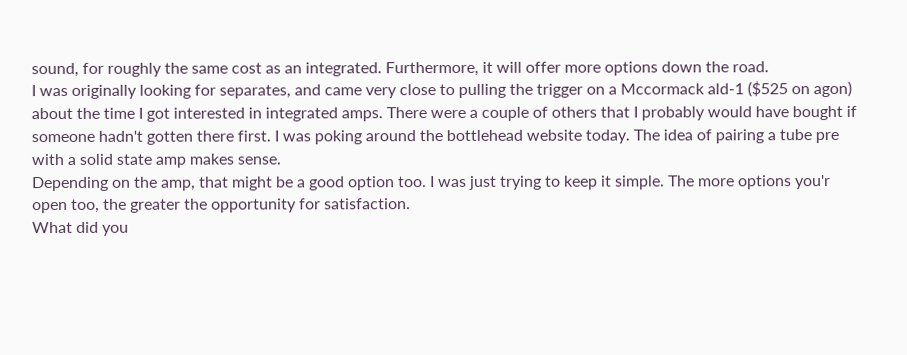sound, for roughly the same cost as an integrated. Furthermore, it will offer more options down the road.
I was originally looking for separates, and came very close to pulling the trigger on a Mccormack ald-1 ($525 on agon) about the time I got interested in integrated amps. There were a couple of others that I probably would have bought if someone hadn't gotten there first. I was poking around the bottlehead website today. The idea of pairing a tube pre with a solid state amp makes sense.
Depending on the amp, that might be a good option too. I was just trying to keep it simple. The more options you'r open too, the greater the opportunity for satisfaction.
What did you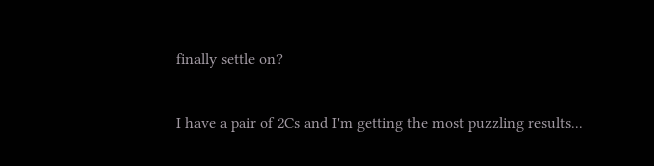finally settle on?

I have a pair of 2Cs and I'm getting the most puzzling results...